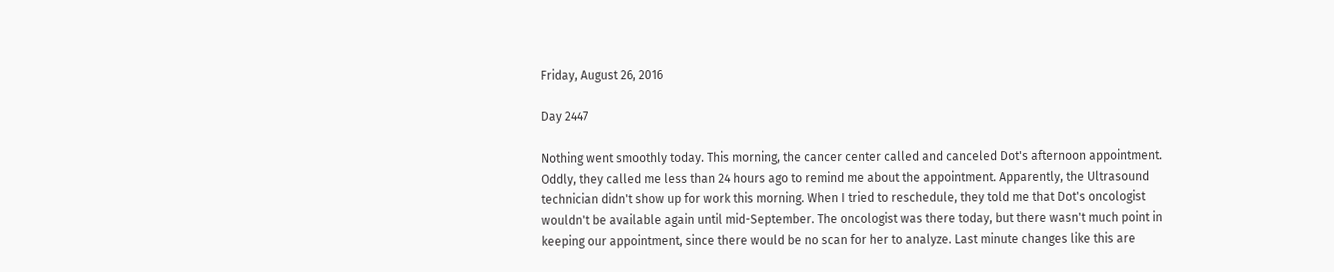Friday, August 26, 2016

Day 2447

Nothing went smoothly today. This morning, the cancer center called and canceled Dot's afternoon appointment. Oddly, they called me less than 24 hours ago to remind me about the appointment. Apparently, the Ultrasound technician didn't show up for work this morning. When I tried to reschedule, they told me that Dot's oncologist wouldn't be available again until mid-September. The oncologist was there today, but there wasn't much point in keeping our appointment, since there would be no scan for her to analyze. Last minute changes like this are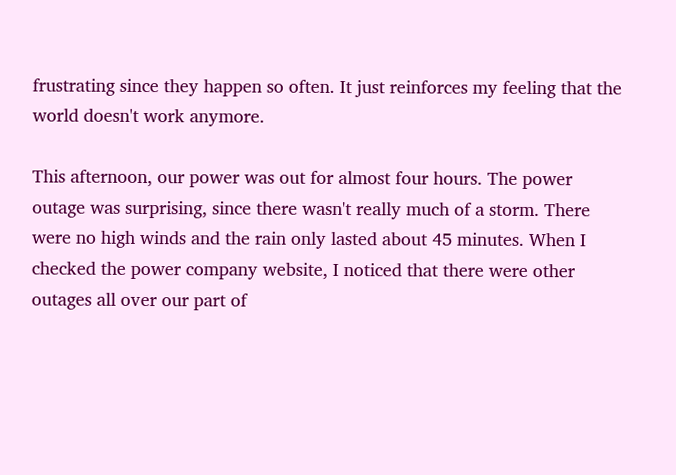frustrating since they happen so often. It just reinforces my feeling that the world doesn't work anymore.

This afternoon, our power was out for almost four hours. The power outage was surprising, since there wasn't really much of a storm. There were no high winds and the rain only lasted about 45 minutes. When I checked the power company website, I noticed that there were other outages all over our part of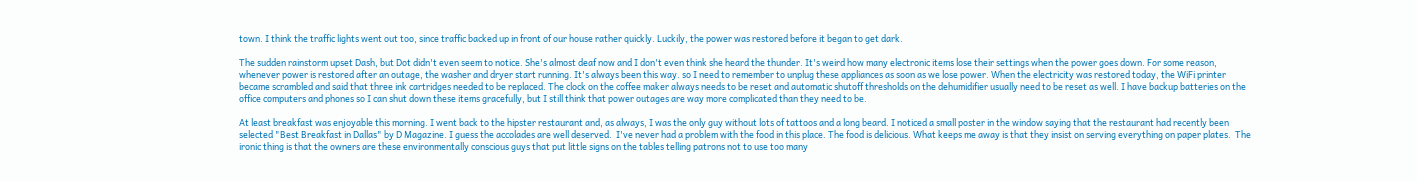town. I think the traffic lights went out too, since traffic backed up in front of our house rather quickly. Luckily, the power was restored before it began to get dark.

The sudden rainstorm upset Dash, but Dot didn't even seem to notice. She's almost deaf now and I don't even think she heard the thunder. It's weird how many electronic items lose their settings when the power goes down. For some reason, whenever power is restored after an outage, the washer and dryer start running. It's always been this way. so I need to remember to unplug these appliances as soon as we lose power. When the electricity was restored today, the WiFi printer became scrambled and said that three ink cartridges needed to be replaced. The clock on the coffee maker always needs to be reset and automatic shutoff thresholds on the dehumidifier usually need to be reset as well. I have backup batteries on the office computers and phones so I can shut down these items gracefully, but I still think that power outages are way more complicated than they need to be.

At least breakfast was enjoyable this morning. I went back to the hipster restaurant and, as always, I was the only guy without lots of tattoos and a long beard. I noticed a small poster in the window saying that the restaurant had recently been selected "Best Breakfast in Dallas" by D Magazine. I guess the accolades are well deserved.  I've never had a problem with the food in this place. The food is delicious. What keeps me away is that they insist on serving everything on paper plates.  The ironic thing is that the owners are these environmentally conscious guys that put little signs on the tables telling patrons not to use too many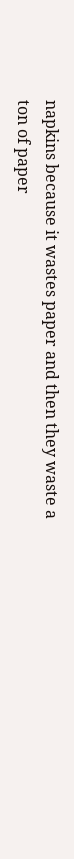napkins because it wastes paper and then they waste a ton of paper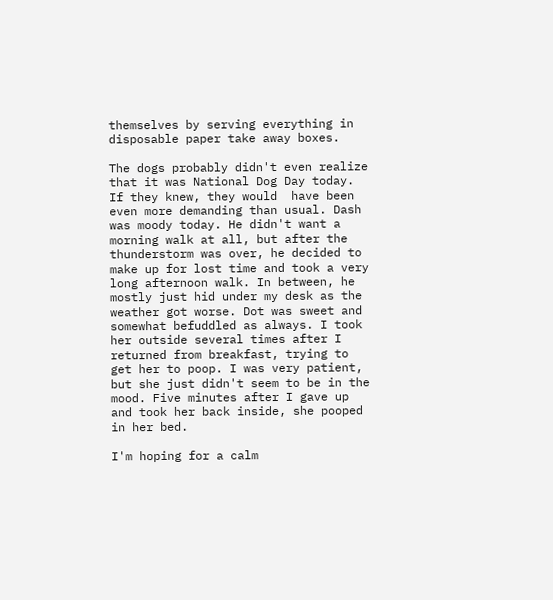themselves by serving everything in disposable paper take away boxes.

The dogs probably didn't even realize that it was National Dog Day today. If they knew, they would  have been even more demanding than usual. Dash was moody today. He didn't want a morning walk at all, but after the thunderstorm was over, he decided to make up for lost time and took a very long afternoon walk. In between, he mostly just hid under my desk as the weather got worse. Dot was sweet and somewhat befuddled as always. I took her outside several times after I returned from breakfast, trying to get her to poop. I was very patient, but she just didn't seem to be in the mood. Five minutes after I gave up and took her back inside, she pooped in her bed.

I'm hoping for a calm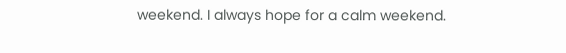weekend. I always hope for a calm weekend.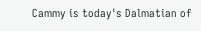Cammy is today's Dalmatian of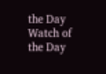the Day
Watch of the Day